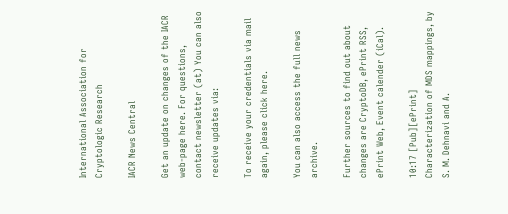International Association for Cryptologic Research

IACR News Central

Get an update on changes of the IACR web-page here. For questions, contact newsletter (at) You can also receive updates via:

To receive your credentials via mail again, please click here.

You can also access the full news archive.

Further sources to find out about changes are CryptoDB, ePrint RSS, ePrint Web, Event calender (iCal).

10:17 [Pub][ePrint] Characterization of MDS mappings, by S. M. Dehnavi and A.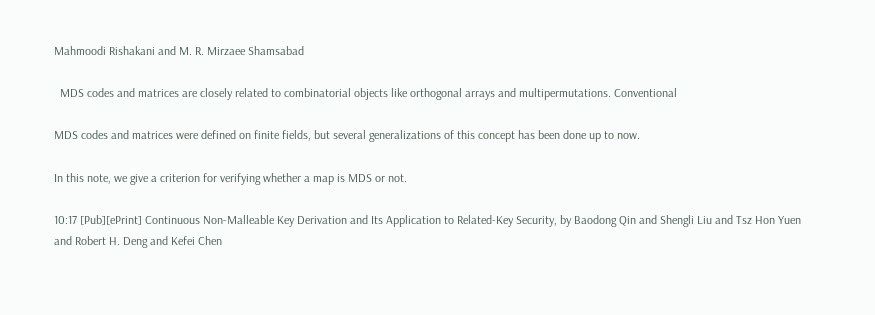Mahmoodi Rishakani and M. R. Mirzaee Shamsabad

  MDS codes and matrices are closely related to combinatorial objects like orthogonal arrays and multipermutations. Conventional

MDS codes and matrices were defined on finite fields, but several generalizations of this concept has been done up to now.

In this note, we give a criterion for verifying whether a map is MDS or not.

10:17 [Pub][ePrint] Continuous Non-Malleable Key Derivation and Its Application to Related-Key Security, by Baodong Qin and Shengli Liu and Tsz Hon Yuen and Robert H. Deng and Kefei Chen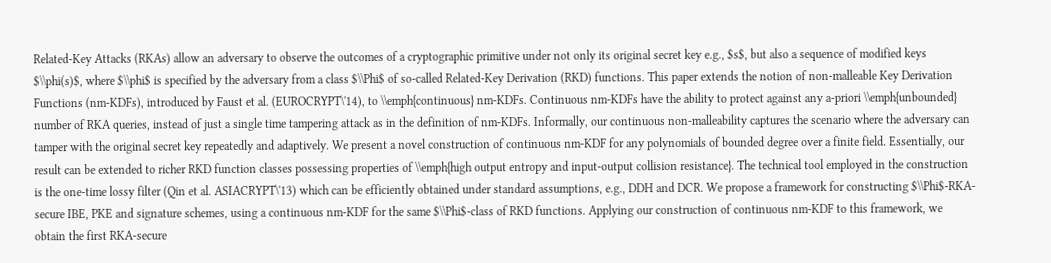Related-Key Attacks (RKAs) allow an adversary to observe the outcomes of a cryptographic primitive under not only its original secret key e.g., $s$, but also a sequence of modified keys $\\phi(s)$, where $\\phi$ is specified by the adversary from a class $\\Phi$ of so-called Related-Key Derivation (RKD) functions. This paper extends the notion of non-malleable Key Derivation Functions (nm-KDFs), introduced by Faust et al. (EUROCRYPT\'14), to \\emph{continuous} nm-KDFs. Continuous nm-KDFs have the ability to protect against any a-priori \\emph{unbounded} number of RKA queries, instead of just a single time tampering attack as in the definition of nm-KDFs. Informally, our continuous non-malleability captures the scenario where the adversary can tamper with the original secret key repeatedly and adaptively. We present a novel construction of continuous nm-KDF for any polynomials of bounded degree over a finite field. Essentially, our result can be extended to richer RKD function classes possessing properties of \\emph{high output entropy and input-output collision resistance}. The technical tool employed in the construction is the one-time lossy filter (Qin et al. ASIACRYPT\'13) which can be efficiently obtained under standard assumptions, e.g., DDH and DCR. We propose a framework for constructing $\\Phi$-RKA-secure IBE, PKE and signature schemes, using a continuous nm-KDF for the same $\\Phi$-class of RKD functions. Applying our construction of continuous nm-KDF to this framework, we obtain the first RKA-secure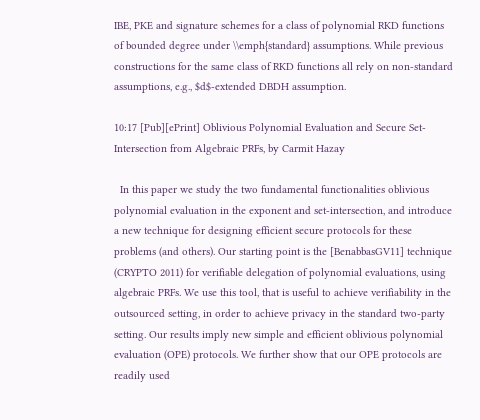IBE, PKE and signature schemes for a class of polynomial RKD functions of bounded degree under \\emph{standard} assumptions. While previous constructions for the same class of RKD functions all rely on non-standard assumptions, e.g., $d$-extended DBDH assumption.

10:17 [Pub][ePrint] Oblivious Polynomial Evaluation and Secure Set-Intersection from Algebraic PRFs, by Carmit Hazay

  In this paper we study the two fundamental functionalities oblivious polynomial evaluation in the exponent and set-intersection, and introduce a new technique for designing efficient secure protocols for these problems (and others). Our starting point is the [BenabbasGV11] technique (CRYPTO 2011) for verifiable delegation of polynomial evaluations, using algebraic PRFs. We use this tool, that is useful to achieve verifiability in the outsourced setting, in order to achieve privacy in the standard two-party setting. Our results imply new simple and efficient oblivious polynomial evaluation (OPE) protocols. We further show that our OPE protocols are readily used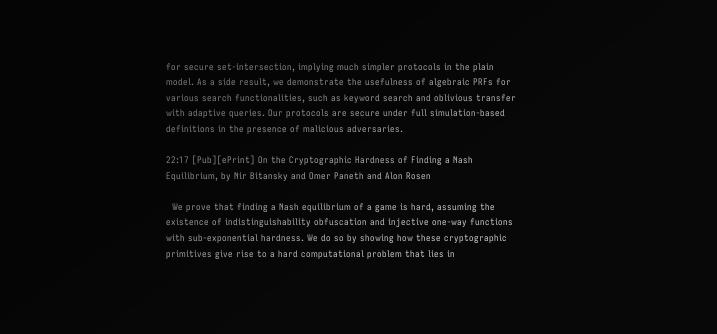for secure set-intersection, implying much simpler protocols in the plain model. As a side result, we demonstrate the usefulness of algebraic PRFs for various search functionalities, such as keyword search and oblivious transfer with adaptive queries. Our protocols are secure under full simulation-based definitions in the presence of malicious adversaries.

22:17 [Pub][ePrint] On the Cryptographic Hardness of Finding a Nash Equilibrium, by Nir Bitansky and Omer Paneth and Alon Rosen

  We prove that finding a Nash equilibrium of a game is hard, assuming the existence of indistinguishability obfuscation and injective one-way functions with sub-exponential hardness. We do so by showing how these cryptographic primitives give rise to a hard computational problem that lies in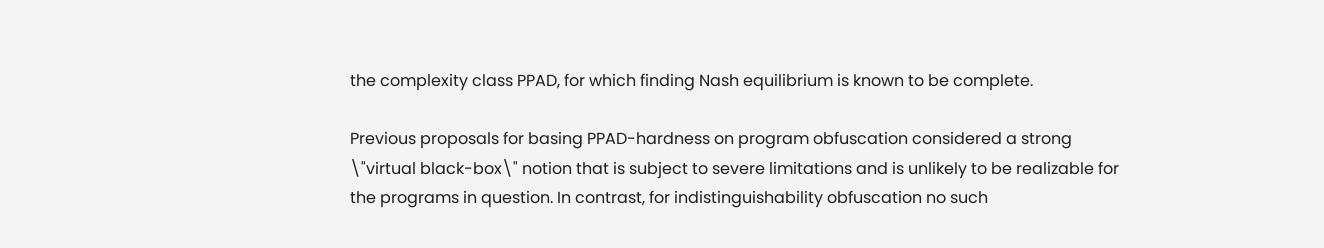the complexity class PPAD, for which finding Nash equilibrium is known to be complete.

Previous proposals for basing PPAD-hardness on program obfuscation considered a strong \"virtual black-box\" notion that is subject to severe limitations and is unlikely to be realizable for the programs in question. In contrast, for indistinguishability obfuscation no such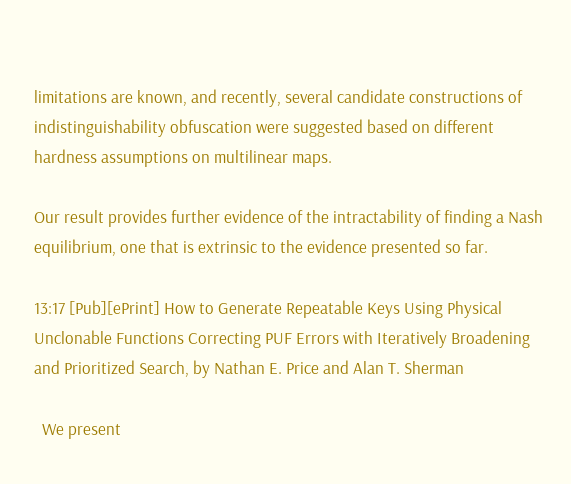limitations are known, and recently, several candidate constructions of indistinguishability obfuscation were suggested based on different hardness assumptions on multilinear maps.

Our result provides further evidence of the intractability of finding a Nash equilibrium, one that is extrinsic to the evidence presented so far.

13:17 [Pub][ePrint] How to Generate Repeatable Keys Using Physical Unclonable Functions Correcting PUF Errors with Iteratively Broadening and Prioritized Search, by Nathan E. Price and Alan T. Sherman

  We present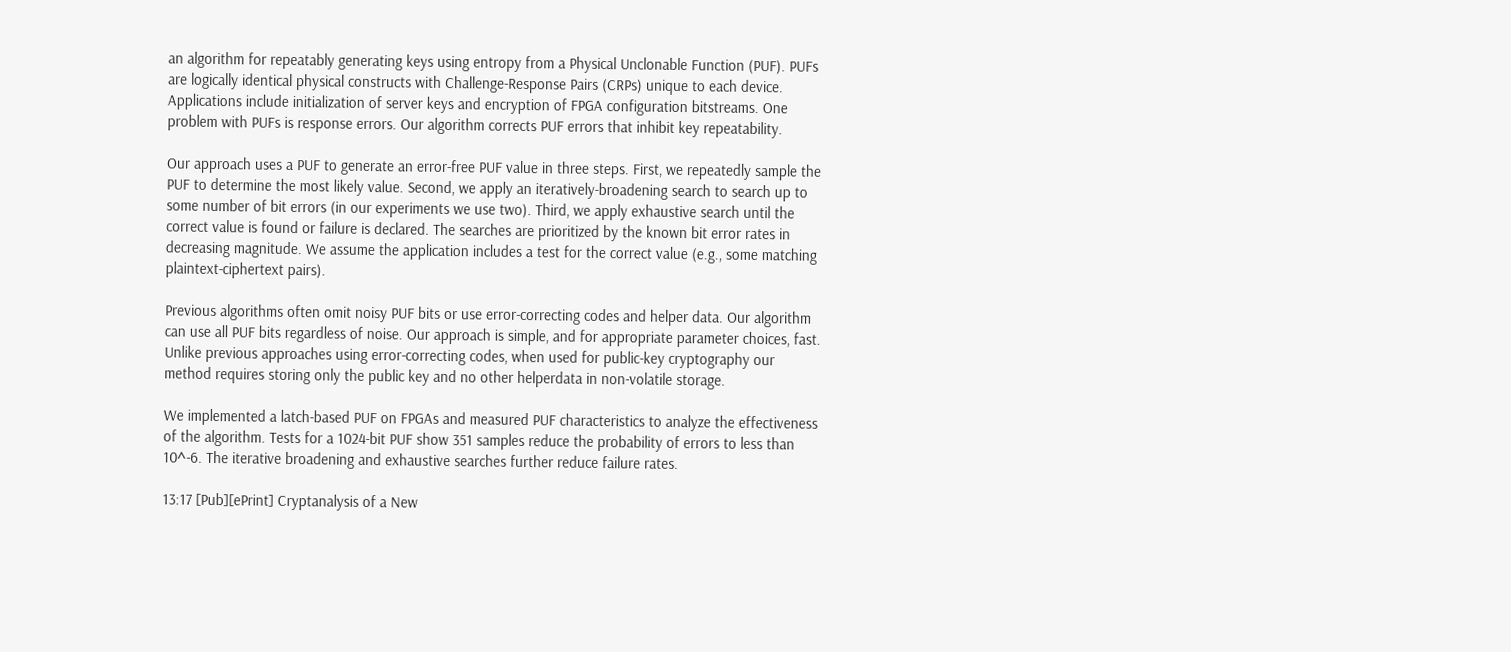an algorithm for repeatably generating keys using entropy from a Physical Unclonable Function (PUF). PUFs are logically identical physical constructs with Challenge-Response Pairs (CRPs) unique to each device. Applications include initialization of server keys and encryption of FPGA configuration bitstreams. One problem with PUFs is response errors. Our algorithm corrects PUF errors that inhibit key repeatability.

Our approach uses a PUF to generate an error-free PUF value in three steps. First, we repeatedly sample the PUF to determine the most likely value. Second, we apply an iteratively-broadening search to search up to some number of bit errors (in our experiments we use two). Third, we apply exhaustive search until the correct value is found or failure is declared. The searches are prioritized by the known bit error rates in decreasing magnitude. We assume the application includes a test for the correct value (e.g., some matching plaintext-ciphertext pairs).

Previous algorithms often omit noisy PUF bits or use error-correcting codes and helper data. Our algorithm can use all PUF bits regardless of noise. Our approach is simple, and for appropriate parameter choices, fast. Unlike previous approaches using error-correcting codes, when used for public-key cryptography our method requires storing only the public key and no other helperdata in non-volatile storage.

We implemented a latch-based PUF on FPGAs and measured PUF characteristics to analyze the effectiveness of the algorithm. Tests for a 1024-bit PUF show 351 samples reduce the probability of errors to less than 10^-6. The iterative broadening and exhaustive searches further reduce failure rates.

13:17 [Pub][ePrint] Cryptanalysis of a New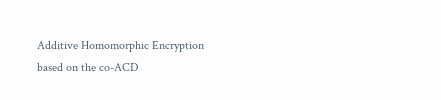Additive Homomorphic Encryption based on the co-ACD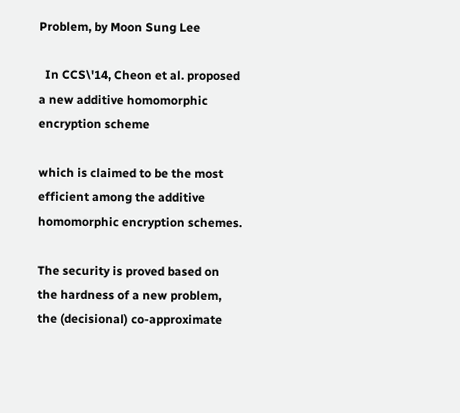Problem, by Moon Sung Lee

  In CCS\'14, Cheon et al. proposed a new additive homomorphic encryption scheme

which is claimed to be the most efficient among the additive homomorphic encryption schemes.

The security is proved based on the hardness of a new problem, the (decisional) co-approximate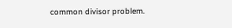common divisor problem.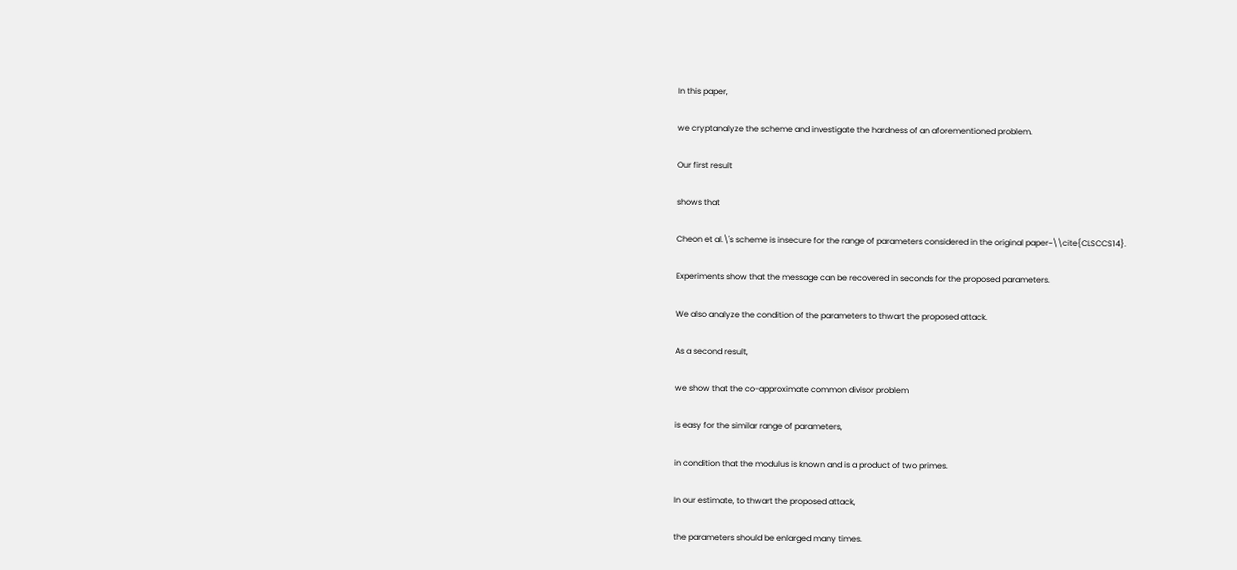In this paper,

we cryptanalyze the scheme and investigate the hardness of an aforementioned problem.

Our first result

shows that

Cheon et al.\'s scheme is insecure for the range of parameters considered in the original paper~\\cite{CLSCCS14}.

Experiments show that the message can be recovered in seconds for the proposed parameters.

We also analyze the condition of the parameters to thwart the proposed attack.

As a second result,

we show that the co-approximate common divisor problem

is easy for the similar range of parameters,

in condition that the modulus is known and is a product of two primes.

In our estimate, to thwart the proposed attack,

the parameters should be enlarged many times.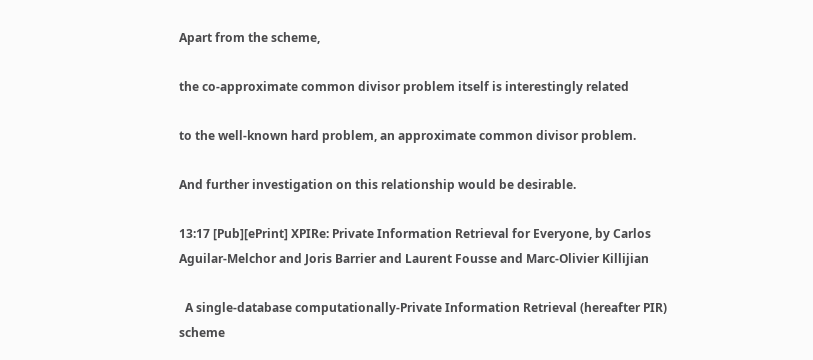Apart from the scheme,

the co-approximate common divisor problem itself is interestingly related

to the well-known hard problem, an approximate common divisor problem.

And further investigation on this relationship would be desirable.

13:17 [Pub][ePrint] XPIRe: Private Information Retrieval for Everyone, by Carlos Aguilar-Melchor and Joris Barrier and Laurent Fousse and Marc-Olivier Killijian

  A single-database computationally-Private Information Retrieval (hereafter PIR) scheme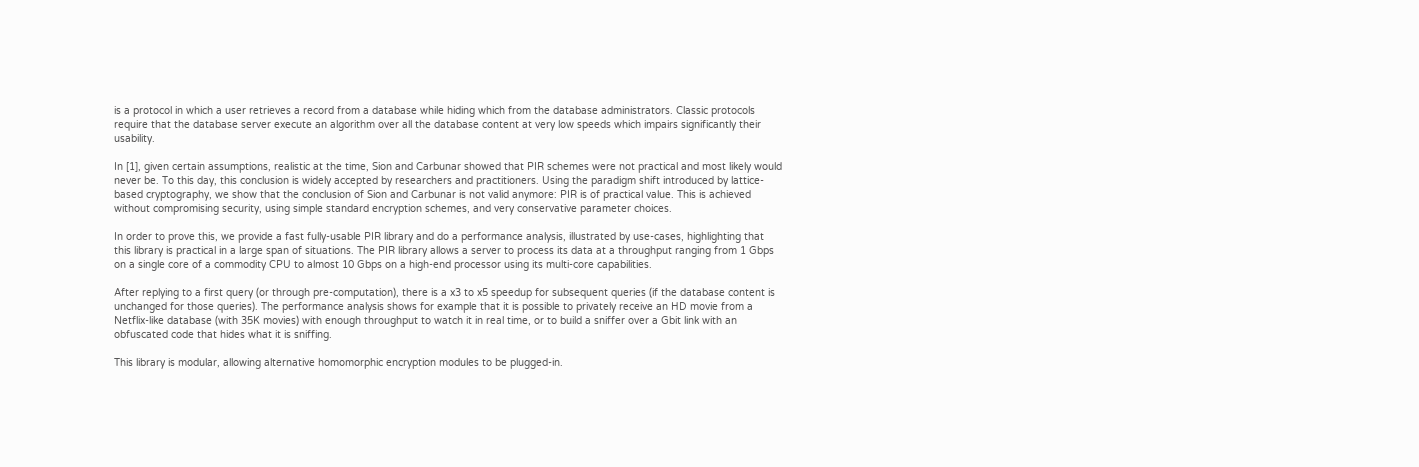is a protocol in which a user retrieves a record from a database while hiding which from the database administrators. Classic protocols require that the database server execute an algorithm over all the database content at very low speeds which impairs significantly their usability.

In [1], given certain assumptions, realistic at the time, Sion and Carbunar showed that PIR schemes were not practical and most likely would never be. To this day, this conclusion is widely accepted by researchers and practitioners. Using the paradigm shift introduced by lattice-based cryptography, we show that the conclusion of Sion and Carbunar is not valid anymore: PIR is of practical value. This is achieved without compromising security, using simple standard encryption schemes, and very conservative parameter choices.

In order to prove this, we provide a fast fully-usable PIR library and do a performance analysis, illustrated by use-cases, highlighting that this library is practical in a large span of situations. The PIR library allows a server to process its data at a throughput ranging from 1 Gbps on a single core of a commodity CPU to almost 10 Gbps on a high-end processor using its multi-core capabilities.

After replying to a first query (or through pre-computation), there is a x3 to x5 speedup for subsequent queries (if the database content is unchanged for those queries). The performance analysis shows for example that it is possible to privately receive an HD movie from a Netflix-like database (with 35K movies) with enough throughput to watch it in real time, or to build a sniffer over a Gbit link with an obfuscated code that hides what it is sniffing.

This library is modular, allowing alternative homomorphic encryption modules to be plugged-in.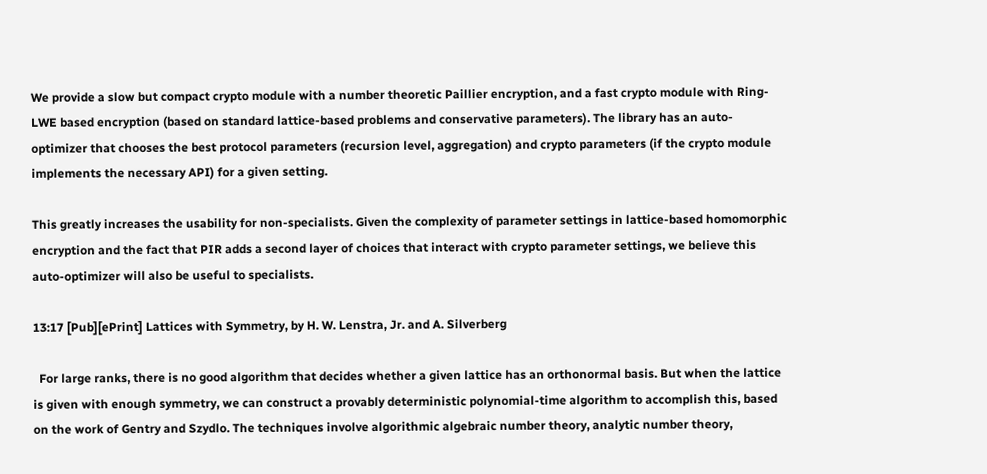We provide a slow but compact crypto module with a number theoretic Paillier encryption, and a fast crypto module with Ring-LWE based encryption (based on standard lattice-based problems and conservative parameters). The library has an auto-optimizer that chooses the best protocol parameters (recursion level, aggregation) and crypto parameters (if the crypto module implements the necessary API) for a given setting.

This greatly increases the usability for non-specialists. Given the complexity of parameter settings in lattice-based homomorphic encryption and the fact that PIR adds a second layer of choices that interact with crypto parameter settings, we believe this auto-optimizer will also be useful to specialists.

13:17 [Pub][ePrint] Lattices with Symmetry, by H. W. Lenstra, Jr. and A. Silverberg

  For large ranks, there is no good algorithm that decides whether a given lattice has an orthonormal basis. But when the lattice is given with enough symmetry, we can construct a provably deterministic polynomial-time algorithm to accomplish this, based on the work of Gentry and Szydlo. The techniques involve algorithmic algebraic number theory, analytic number theory,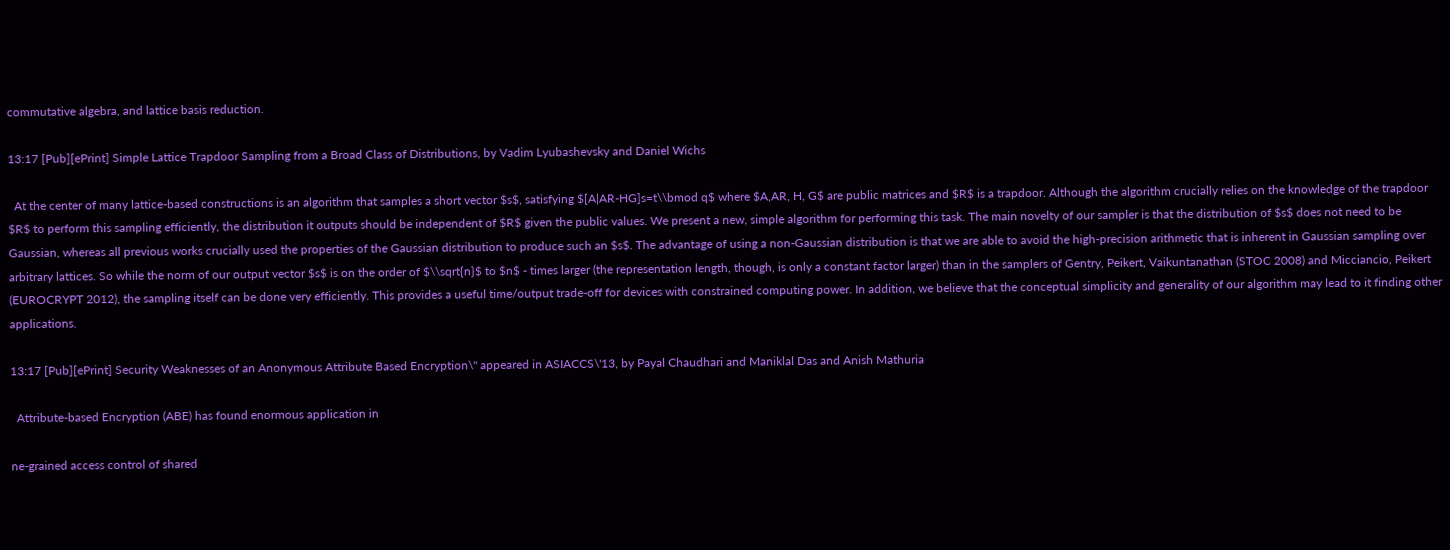commutative algebra, and lattice basis reduction.

13:17 [Pub][ePrint] Simple Lattice Trapdoor Sampling from a Broad Class of Distributions, by Vadim Lyubashevsky and Daniel Wichs

  At the center of many lattice-based constructions is an algorithm that samples a short vector $s$, satisfying $[A|AR-HG]s=t\\bmod q$ where $A,AR, H, G$ are public matrices and $R$ is a trapdoor. Although the algorithm crucially relies on the knowledge of the trapdoor $R$ to perform this sampling efficiently, the distribution it outputs should be independent of $R$ given the public values. We present a new, simple algorithm for performing this task. The main novelty of our sampler is that the distribution of $s$ does not need to be Gaussian, whereas all previous works crucially used the properties of the Gaussian distribution to produce such an $s$. The advantage of using a non-Gaussian distribution is that we are able to avoid the high-precision arithmetic that is inherent in Gaussian sampling over arbitrary lattices. So while the norm of our output vector $s$ is on the order of $\\sqrt{n}$ to $n$ - times larger (the representation length, though, is only a constant factor larger) than in the samplers of Gentry, Peikert, Vaikuntanathan (STOC 2008) and Micciancio, Peikert (EUROCRYPT 2012), the sampling itself can be done very efficiently. This provides a useful time/output trade-off for devices with constrained computing power. In addition, we believe that the conceptual simplicity and generality of our algorithm may lead to it finding other applications.

13:17 [Pub][ePrint] Security Weaknesses of an Anonymous Attribute Based Encryption\" appeared in ASIACCS\'13, by Payal Chaudhari and Maniklal Das and Anish Mathuria

  Attribute-based Encryption (ABE) has found enormous application in

ne-grained access control of shared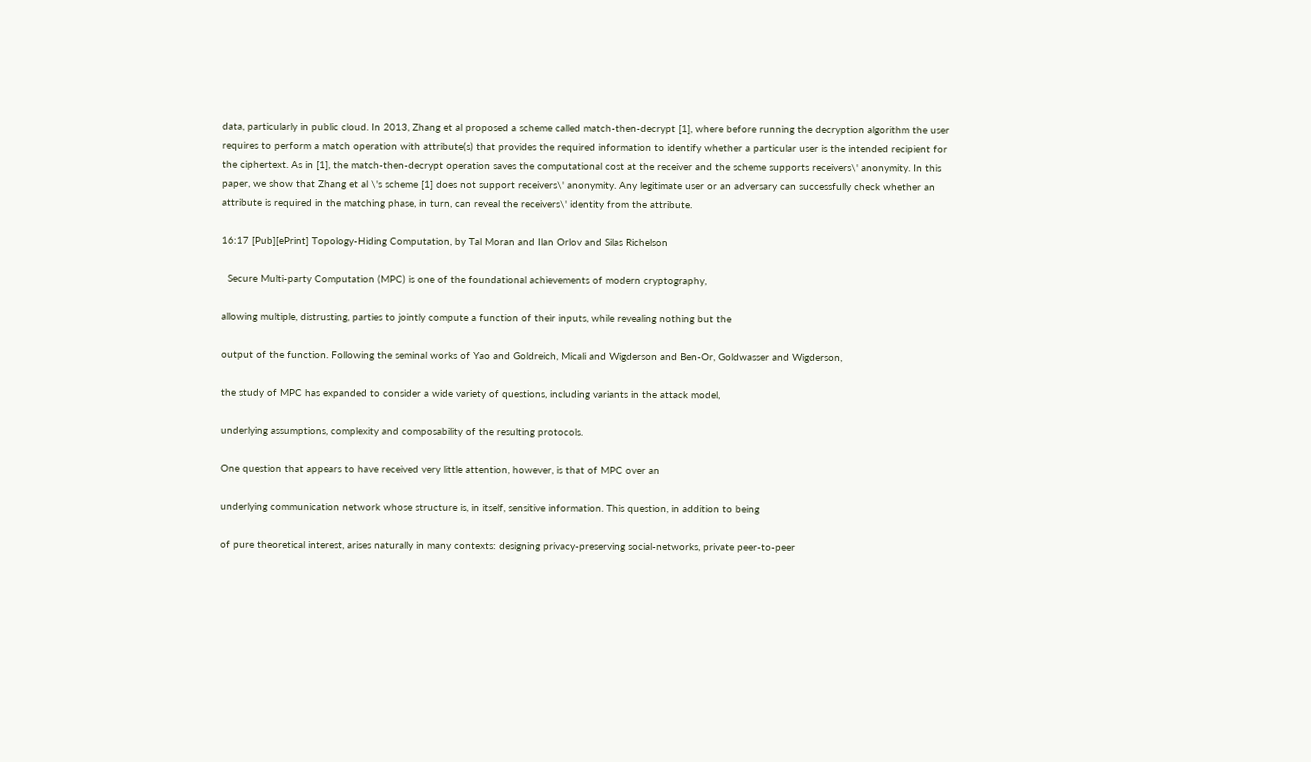data, particularly in public cloud. In 2013, Zhang et al proposed a scheme called match-then-decrypt [1], where before running the decryption algorithm the user requires to perform a match operation with attribute(s) that provides the required information to identify whether a particular user is the intended recipient for the ciphertext. As in [1], the match-then-decrypt operation saves the computational cost at the receiver and the scheme supports receivers\' anonymity. In this paper, we show that Zhang et al \'s scheme [1] does not support receivers\' anonymity. Any legitimate user or an adversary can successfully check whether an attribute is required in the matching phase, in turn, can reveal the receivers\' identity from the attribute.

16:17 [Pub][ePrint] Topology-Hiding Computation, by Tal Moran and Ilan Orlov and Silas Richelson

  Secure Multi-party Computation (MPC) is one of the foundational achievements of modern cryptography,

allowing multiple, distrusting, parties to jointly compute a function of their inputs, while revealing nothing but the

output of the function. Following the seminal works of Yao and Goldreich, Micali and Wigderson and Ben-Or, Goldwasser and Wigderson,

the study of MPC has expanded to consider a wide variety of questions, including variants in the attack model,

underlying assumptions, complexity and composability of the resulting protocols.

One question that appears to have received very little attention, however, is that of MPC over an

underlying communication network whose structure is, in itself, sensitive information. This question, in addition to being

of pure theoretical interest, arises naturally in many contexts: designing privacy-preserving social-networks, private peer-to-peer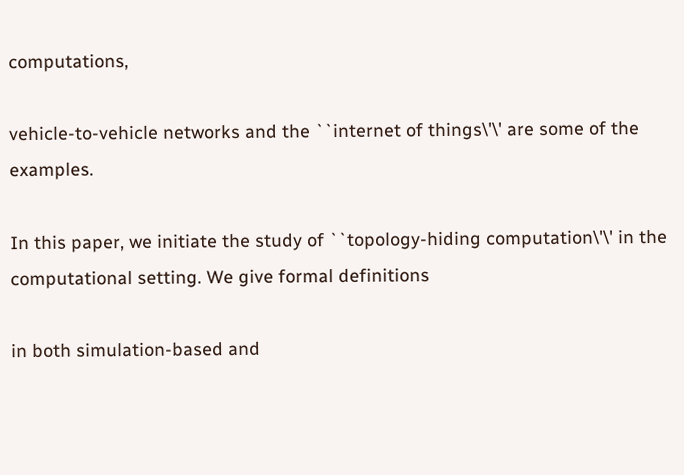computations,

vehicle-to-vehicle networks and the ``internet of things\'\' are some of the examples.

In this paper, we initiate the study of ``topology-hiding computation\'\' in the computational setting. We give formal definitions

in both simulation-based and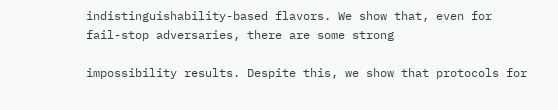indistinguishability-based flavors. We show that, even for fail-stop adversaries, there are some strong

impossibility results. Despite this, we show that protocols for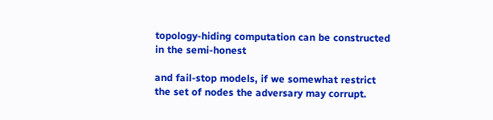topology-hiding computation can be constructed in the semi-honest

and fail-stop models, if we somewhat restrict the set of nodes the adversary may corrupt.